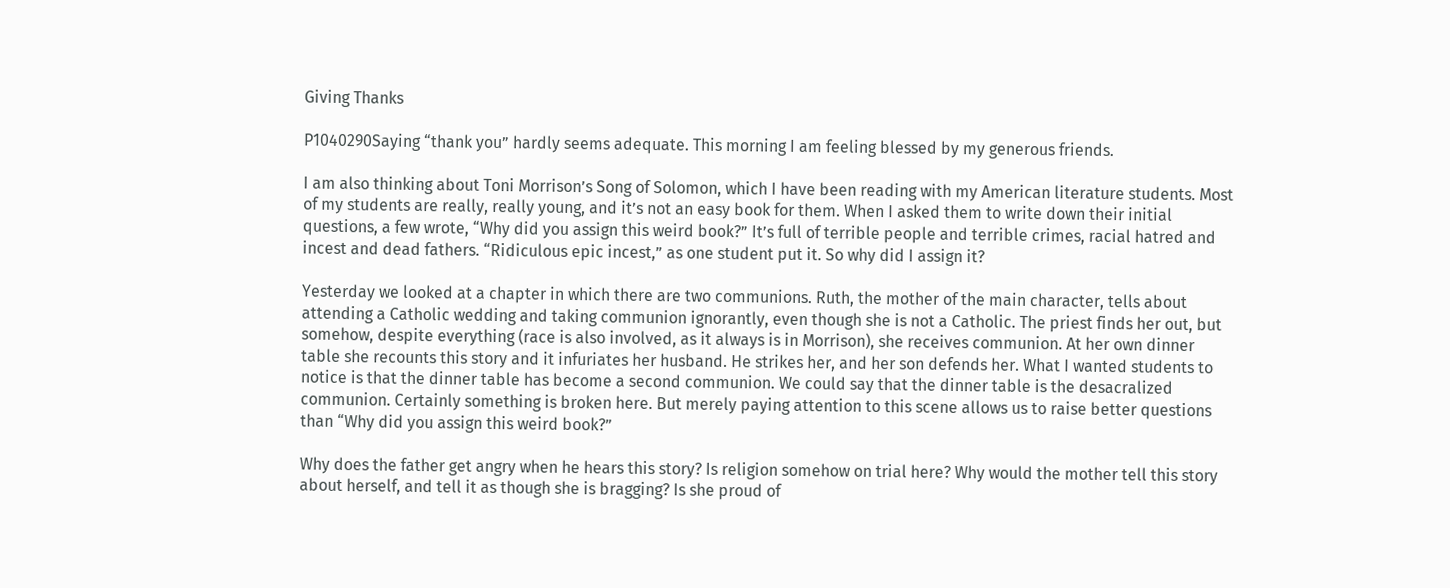Giving Thanks

P1040290Saying “thank you” hardly seems adequate. This morning I am feeling blessed by my generous friends.

I am also thinking about Toni Morrison’s Song of Solomon, which I have been reading with my American literature students. Most of my students are really, really young, and it’s not an easy book for them. When I asked them to write down their initial questions, a few wrote, “Why did you assign this weird book?” It’s full of terrible people and terrible crimes, racial hatred and incest and dead fathers. “Ridiculous epic incest,” as one student put it. So why did I assign it?

Yesterday we looked at a chapter in which there are two communions. Ruth, the mother of the main character, tells about attending a Catholic wedding and taking communion ignorantly, even though she is not a Catholic. The priest finds her out, but somehow, despite everything (race is also involved, as it always is in Morrison), she receives communion. At her own dinner table she recounts this story and it infuriates her husband. He strikes her, and her son defends her. What I wanted students to notice is that the dinner table has become a second communion. We could say that the dinner table is the desacralized communion. Certainly something is broken here. But merely paying attention to this scene allows us to raise better questions than “Why did you assign this weird book?”

Why does the father get angry when he hears this story? Is religion somehow on trial here? Why would the mother tell this story about herself, and tell it as though she is bragging? Is she proud of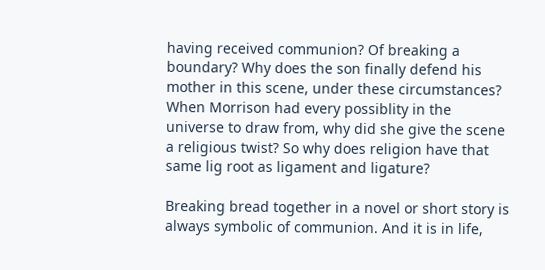having received communion? Of breaking a boundary? Why does the son finally defend his mother in this scene, under these circumstances? When Morrison had every possiblity in the universe to draw from, why did she give the scene a religious twist? So why does religion have that same lig root as ligament and ligature?

Breaking bread together in a novel or short story is always symbolic of communion. And it is in life,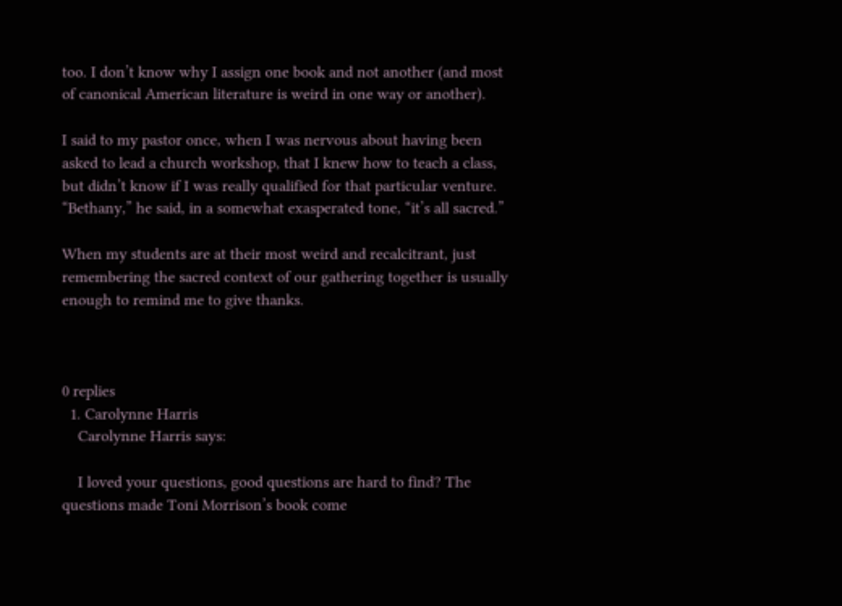too. I don’t know why I assign one book and not another (and most of canonical American literature is weird in one way or another).

I said to my pastor once, when I was nervous about having been asked to lead a church workshop, that I knew how to teach a class, but didn’t know if I was really qualified for that particular venture.  “Bethany,” he said, in a somewhat exasperated tone, “it’s all sacred.”

When my students are at their most weird and recalcitrant, just remembering the sacred context of our gathering together is usually enough to remind me to give thanks.



0 replies
  1. Carolynne Harris
    Carolynne Harris says:

    I loved your questions, good questions are hard to find? The questions made Toni Morrison’s book come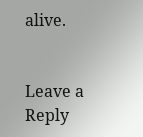alive.


Leave a Reply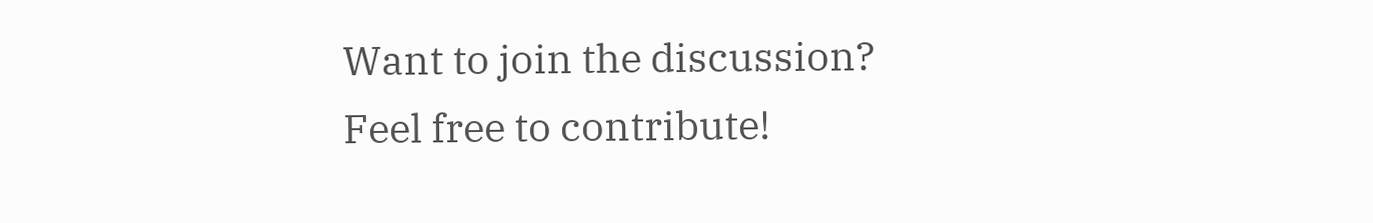Want to join the discussion?
Feel free to contribute!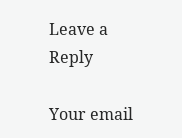Leave a Reply

Your email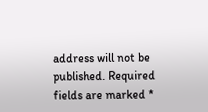address will not be published. Required fields are marked *